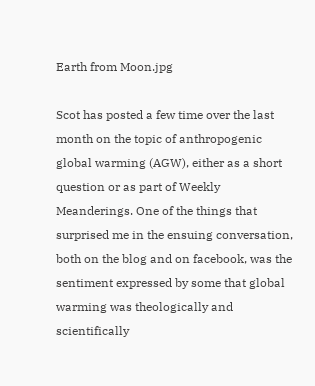Earth from Moon.jpg

Scot has posted a few time over the last month on the topic of anthropogenic global warming (AGW), either as a short question or as part of Weekly Meanderings. One of the things that surprised me in the ensuing conversation, both on the blog and on facebook, was the sentiment expressed by some that global warming was theologically and scientifically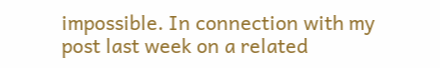impossible. In connection with my post last week on a related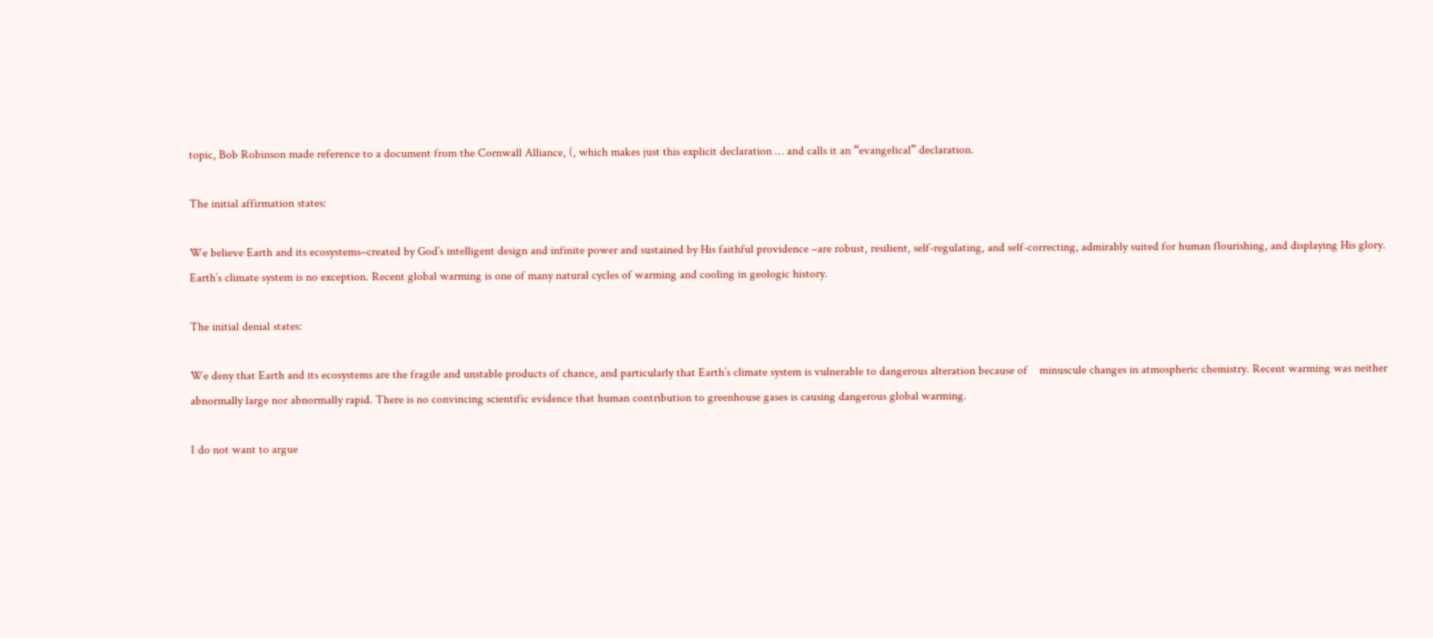topic, Bob Robinson made reference to a document from the Cornwall Alliance, (, which makes just this explicit declaration … and calls it an “evangelical” declaration.

The initial affirmation states:

We believe Earth and its ecosystems–created by God’s intelligent design and infinite power and sustained by His faithful providence –are robust, resilient, self-regulating, and self-correcting, admirably suited for human flourishing, and displaying His glory. Earth’s climate system is no exception. Recent global warming is one of many natural cycles of warming and cooling in geologic history.

The initial denial states:

We deny that Earth and its ecosystems are the fragile and unstable products of chance, and particularly that Earth’s climate system is vulnerable to dangerous alteration because of    minuscule changes in atmospheric chemistry. Recent warming was neither abnormally large nor abnormally rapid. There is no convincing scientific evidence that human contribution to greenhouse gases is causing dangerous global warming.

I do not want to argue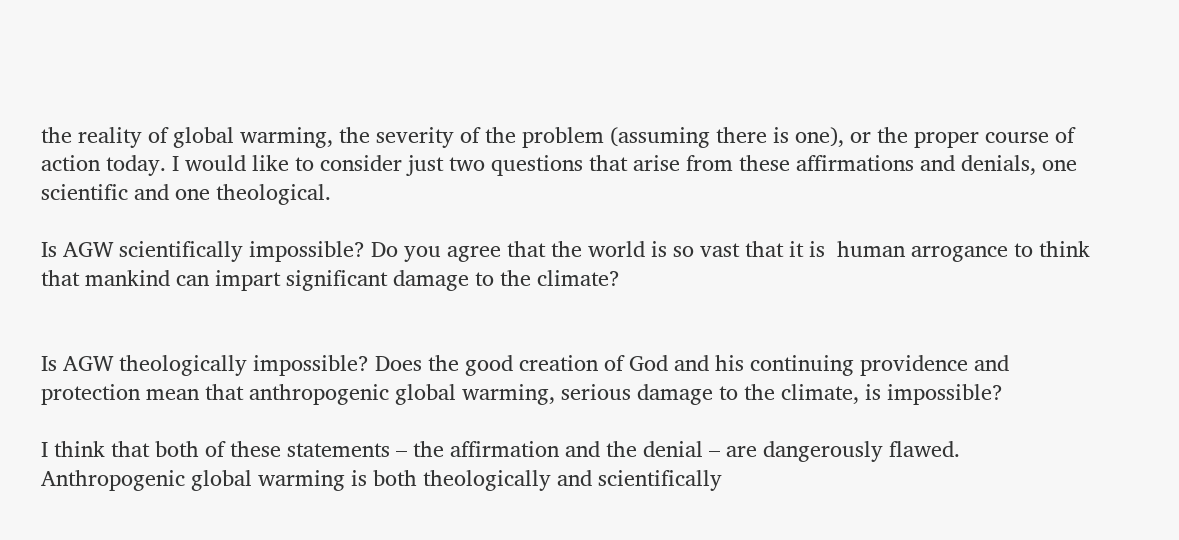the reality of global warming, the severity of the problem (assuming there is one), or the proper course of action today. I would like to consider just two questions that arise from these affirmations and denials, one scientific and one theological.

Is AGW scientifically impossible? Do you agree that the world is so vast that it is  human arrogance to think that mankind can impart significant damage to the climate?


Is AGW theologically impossible? Does the good creation of God and his continuing providence and protection mean that anthropogenic global warming, serious damage to the climate, is impossible?

I think that both of these statements – the affirmation and the denial – are dangerously flawed. Anthropogenic global warming is both theologically and scientifically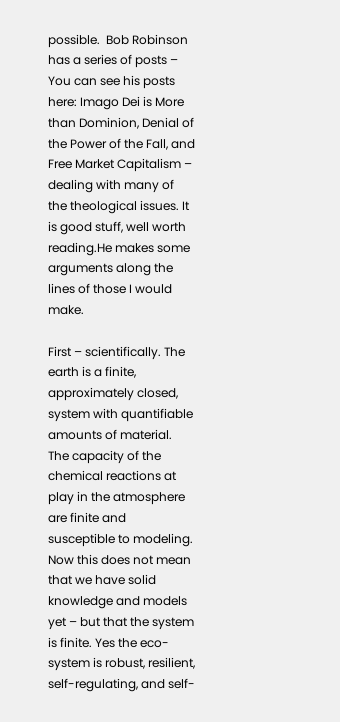possible.  Bob Robinson has a series of posts – You can see his posts here: Imago Dei is More than Dominion, Denial of the Power of the Fall, and Free Market Capitalism – dealing with many of the theological issues. It is good stuff, well worth reading.He makes some arguments along the lines of those I would make.

First – scientifically. The earth is a finite, approximately closed, system with quantifiable amounts of material. The capacity of the chemical reactions at play in the atmosphere are finite and susceptible to modeling. Now this does not mean that we have solid knowledge and models yet – but that the system is finite. Yes the eco-system is robust, resilient, self-regulating, and self-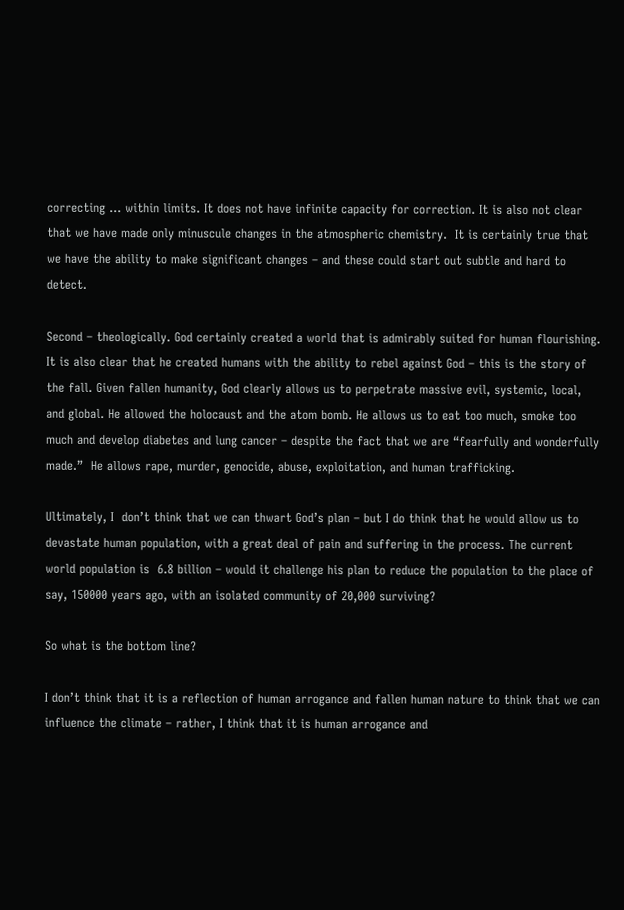correcting … within limits. It does not have infinite capacity for correction. It is also not clear that we have made only minuscule changes in the atmospheric chemistry.  It is certainly true that we have the ability to make significant changes – and these could start out subtle and hard to detect.

Second – theologically. God certainly created a world that is admirably suited for human flourishing. It is also clear that he created humans with the ability to rebel against God – this is the story of the fall. Given fallen humanity, God clearly allows us to perpetrate massive evil, systemic, local, and global. He allowed the holocaust and the atom bomb. He allows us to eat too much, smoke too much and develop diabetes and lung cancer – despite the fact that we are “fearfully and wonderfully made.”  He allows rape, murder, genocide, abuse, exploitation, and human trafficking.

Ultimately, I  don’t think that we can thwart God’s plan – but I do think that he would allow us to devastate human population, with a great deal of pain and suffering in the process. The current world population is  6.8 billion – would it challenge his plan to reduce the population to the place of say, 150000 years ago, with an isolated community of 20,000 surviving?

So what is the bottom line?

I don’t think that it is a reflection of human arrogance and fallen human nature to think that we can influence the climate – rather, I think that it is human arrogance and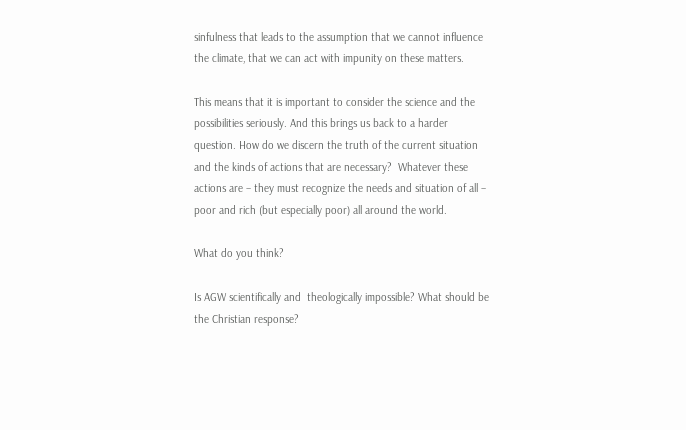sinfulness that leads to the assumption that we cannot influence the climate, that we can act with impunity on these matters.

This means that it is important to consider the science and the possibilities seriously. And this brings us back to a harder question. How do we discern the truth of the current situation and the kinds of actions that are necessary?  Whatever these actions are – they must recognize the needs and situation of all – poor and rich (but especially poor) all around the world.

What do you think?

Is AGW scientifically and  theologically impossible? What should be the Christian response?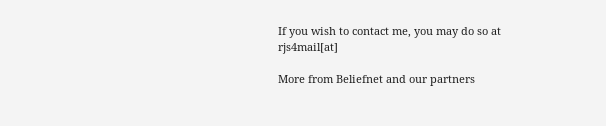If you wish to contact me, you may do so at rjs4mail[at]

More from Beliefnet and our partners